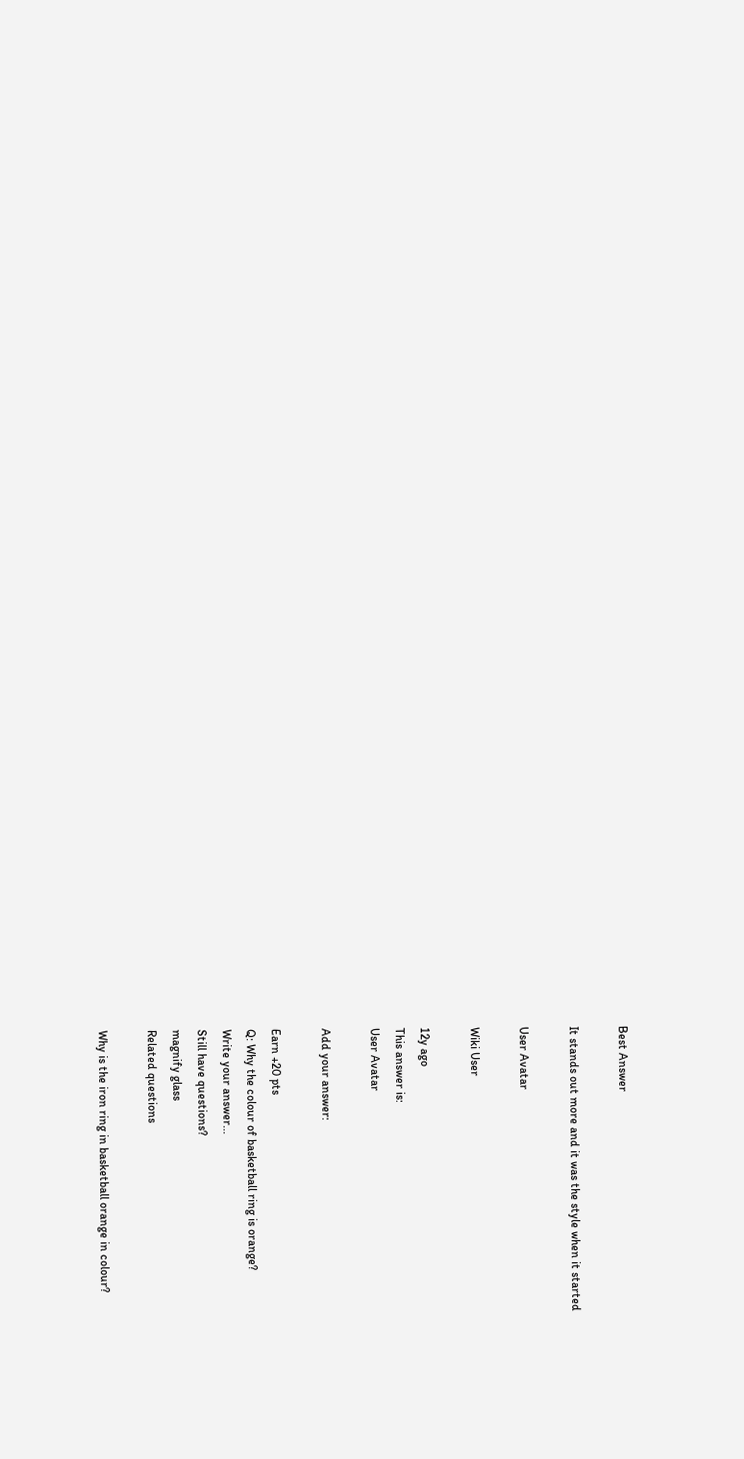Best Answer

It stands out more and it was the style when it started

User Avatar

Wiki User

12y ago
This answer is:
User Avatar

Add your answer:

Earn +20 pts
Q: Why the colour of basketball ring is orange?
Write your answer...
Still have questions?
magnify glass
Related questions

Why is the iron ring in basketball orange in colour?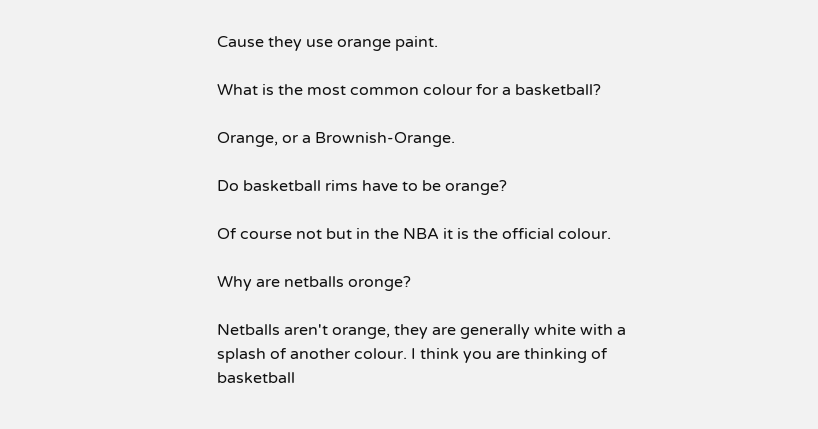Cause they use orange paint.

What is the most common colour for a basketball?

Orange, or a Brownish-Orange.

Do basketball rims have to be orange?

Of course not but in the NBA it is the official colour.

Why are netballs oronge?

Netballs aren't orange, they are generally white with a splash of another colour. I think you are thinking of basketball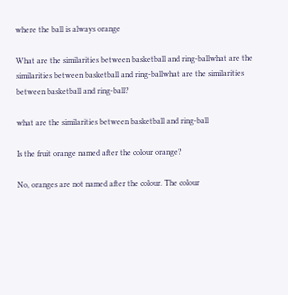where the ball is always orange

What are the similarities between basketball and ring-ballwhat are the similarities between basketball and ring-ballwhat are the similarities between basketball and ring-ball?

what are the similarities between basketball and ring-ball

Is the fruit orange named after the colour orange?

No, oranges are not named after the colour. The colour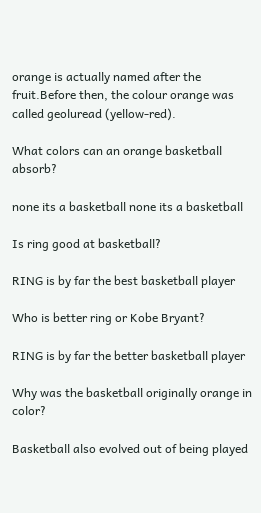orange is actually named after the fruit.Before then, the colour orange was called geoluread (yellow-red).

What colors can an orange basketball absorb?

none its a basketball none its a basketball

Is ring good at basketball?

RING is by far the best basketball player

Who is better ring or Kobe Bryant?

RING is by far the better basketball player

Why was the basketball originally orange in color?

Basketball also evolved out of being played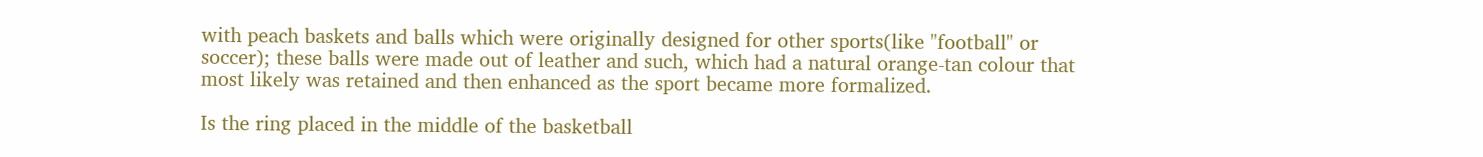with peach baskets and balls which were originally designed for other sports(like "football" or soccer); these balls were made out of leather and such, which had a natural orange-tan colour that most likely was retained and then enhanced as the sport became more formalized.

Is the ring placed in the middle of the basketball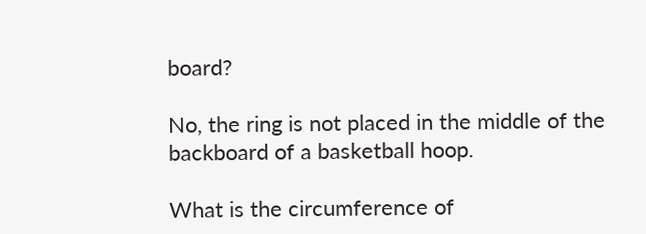board?

No, the ring is not placed in the middle of the backboard of a basketball hoop.

What is the circumference of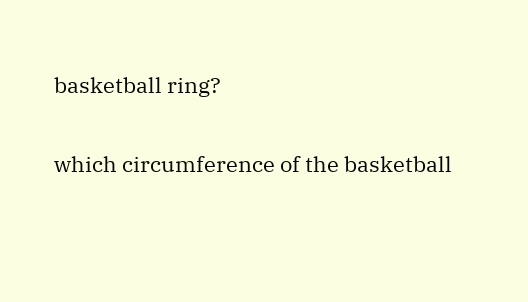basketball ring?

which circumference of the basketball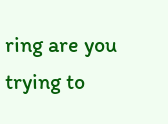ring are you trying to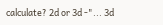calculate? 2d or 3d -"... 3d